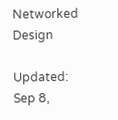Networked Design

Updated: Sep 8,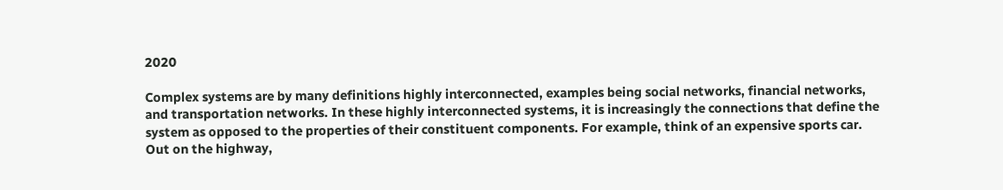2020

Complex systems are by many definitions highly interconnected, examples being social networks, financial networks, and transportation networks. In these highly interconnected systems, it is increasingly the connections that define the system as opposed to the properties of their constituent components. For example, think of an expensive sports car. Out on the highway,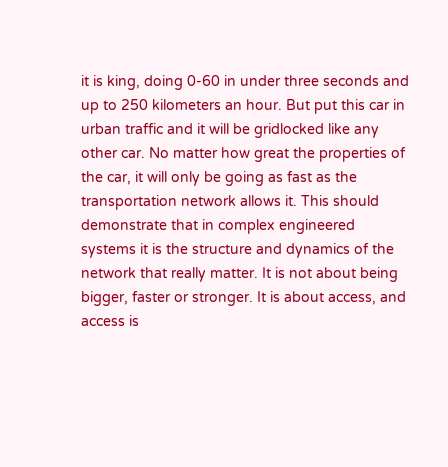it is king, doing 0-60 in under three seconds and up to 250 kilometers an hour. But put this car in urban traffic and it will be gridlocked like any other car. No matter how great the properties of the car, it will only be going as fast as the transportation network allows it. This should demonstrate that in complex engineered systems it is the structure and dynamics of the network that really matter. It is not about being bigger, faster or stronger. It is about access, and access is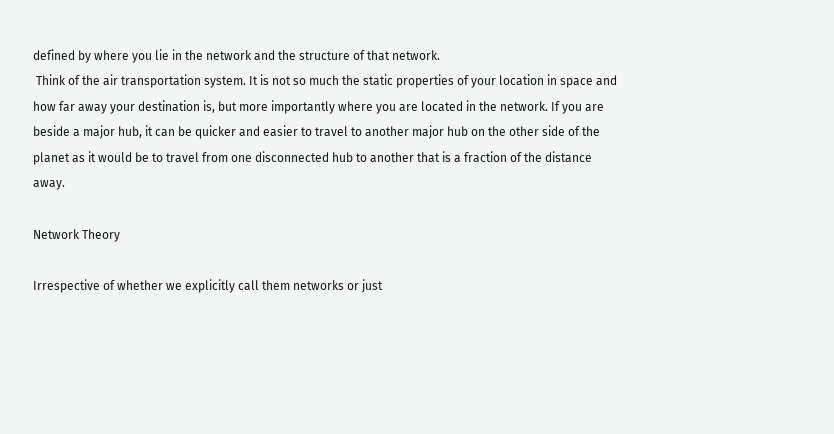defined by where you lie in the network and the structure of that network.
 Think of the air transportation system. It is not so much the static properties of your location in space and how far away your destination is, but more importantly where you are located in the network. If you are beside a major hub, it can be quicker and easier to travel to another major hub on the other side of the planet as it would be to travel from one disconnected hub to another that is a fraction of the distance away.

Network Theory

Irrespective of whether we explicitly call them networks or just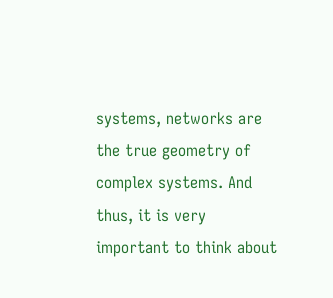systems, networks are the true geometry of complex systems. And thus, it is very important to think about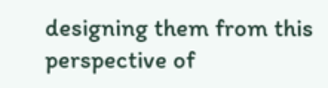designing them from this perspective of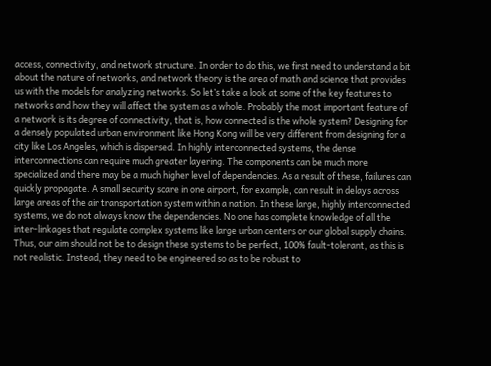access, connectivity, and network structure. In order to do this, we first need to understand a bit about the nature of networks, and network theory is the area of math and science that provides us with the models for analyzing networks. So let’s take a look at some of the key features to networks and how they will affect the system as a whole. Probably the most important feature of a network is its degree of connectivity, that is, how connected is the whole system? Designing for a densely populated urban environment like Hong Kong will be very different from designing for a city like Los Angeles, which is dispersed. In highly interconnected systems, the dense interconnections can require much greater layering. The components can be much more specialized and there may be a much higher level of dependencies. As a result of these, failures can quickly propagate. A small security scare in one airport, for example, can result in delays across large areas of the air transportation system within a nation. In these large, highly interconnected systems, we do not always know the dependencies. No one has complete knowledge of all the inter-linkages that regulate complex systems like large urban centers or our global supply chains. Thus, our aim should not be to design these systems to be perfect, 100% fault-tolerant, as this is not realistic. Instead, they need to be engineered so as to be robust to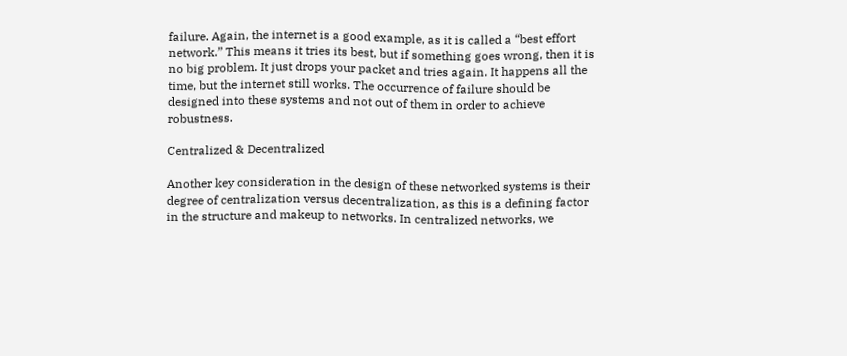failure. Again, the internet is a good example, as it is called a “best effort network.” This means it tries its best, but if something goes wrong, then it is no big problem. It just drops your packet and tries again. It happens all the time, but the internet still works. The occurrence of failure should be designed into these systems and not out of them in order to achieve robustness.

Centralized & Decentralized

Another key consideration in the design of these networked systems is their degree of centralization versus decentralization, as this is a defining factor in the structure and makeup to networks. In centralized networks, we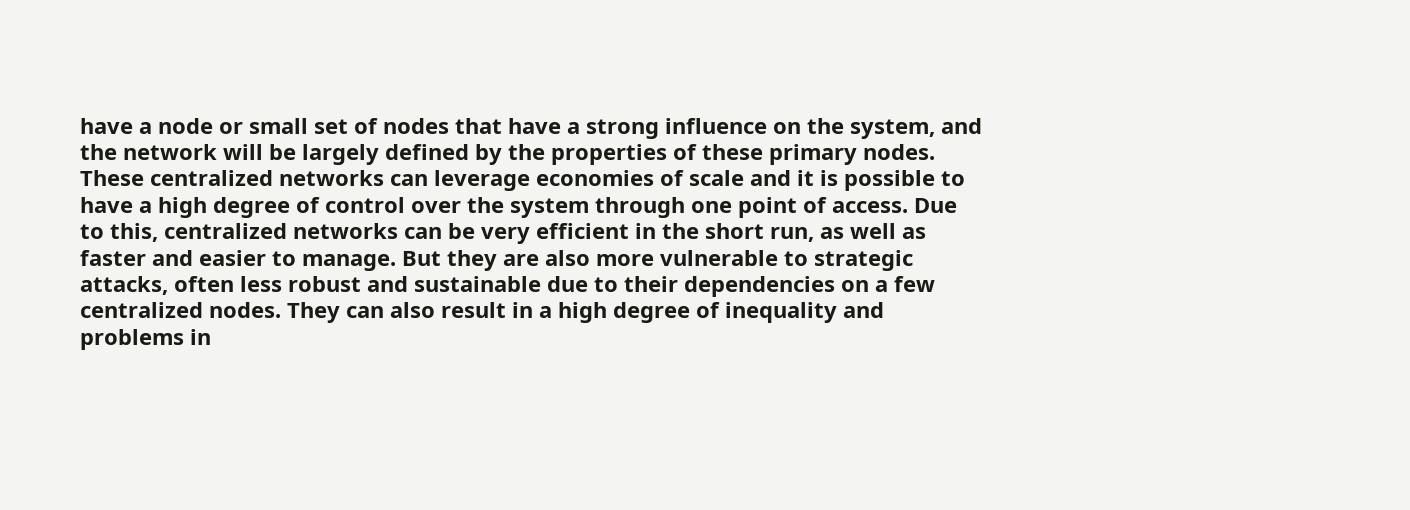have a node or small set of nodes that have a strong influence on the system, and the network will be largely defined by the properties of these primary nodes. These centralized networks can leverage economies of scale and it is possible to have a high degree of control over the system through one point of access. Due to this, centralized networks can be very efficient in the short run, as well as faster and easier to manage. But they are also more vulnerable to strategic attacks, often less robust and sustainable due to their dependencies on a few centralized nodes. They can also result in a high degree of inequality and problems in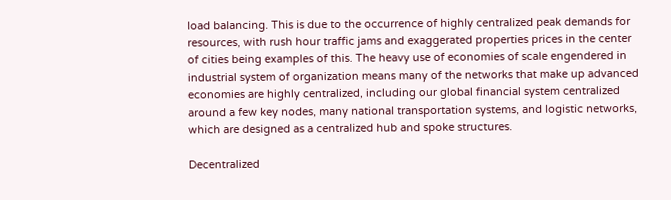load balancing. This is due to the occurrence of highly centralized peak demands for resources, with rush hour traffic jams and exaggerated properties prices in the center of cities being examples of this. The heavy use of economies of scale engendered in industrial system of organization means many of the networks that make up advanced economies are highly centralized, including our global financial system centralized around a few key nodes, many national transportation systems, and logistic networks, which are designed as a centralized hub and spoke structures.

Decentralized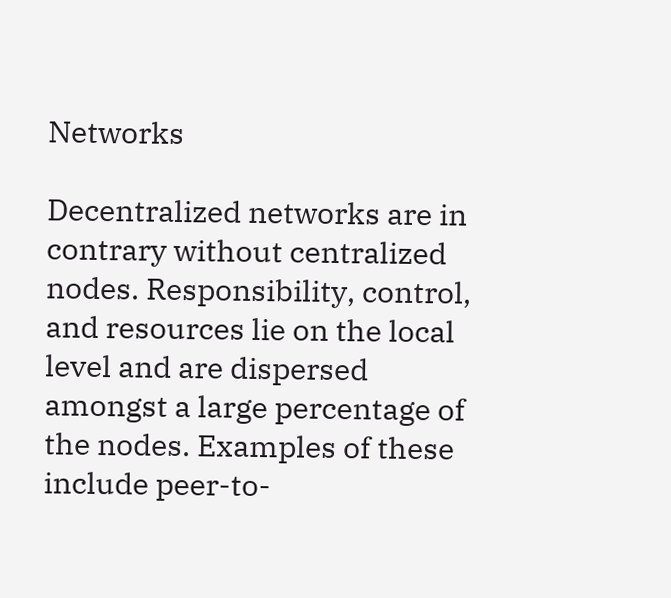Networks

Decentralized networks are in contrary without centralized nodes. Responsibility, control, and resources lie on the local level and are dispersed amongst a large percentage of the nodes. Examples of these include peer-to-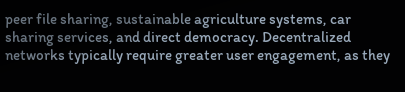peer file sharing, sustainable agriculture systems, car sharing services, and direct democracy. Decentralized networks typically require greater user engagement, as they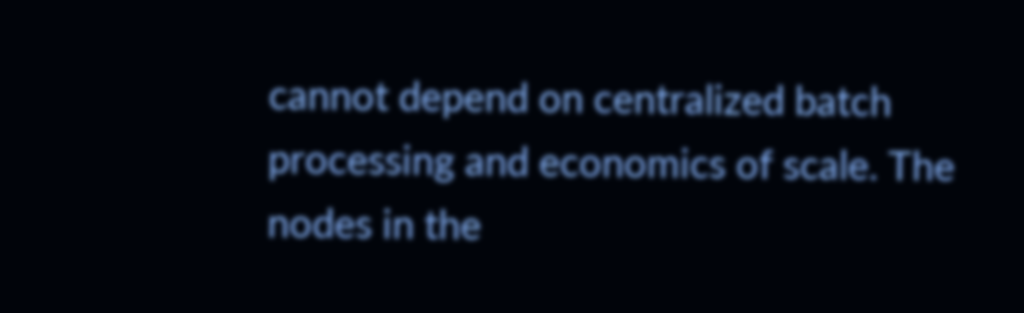cannot depend on centralized batch processing and economics of scale. The nodes in the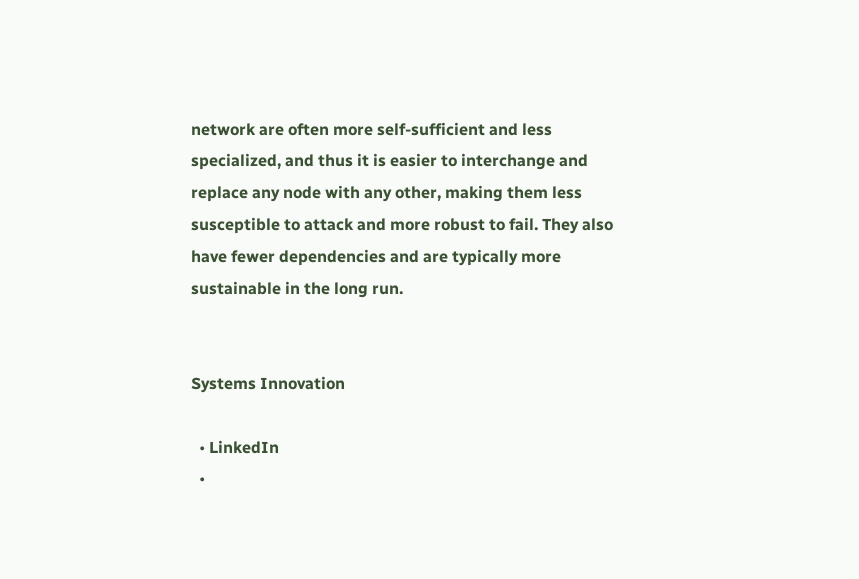network are often more self-sufficient and less specialized, and thus it is easier to interchange and replace any node with any other, making them less susceptible to attack and more robust to fail. They also have fewer dependencies and are typically more sustainable in the long run.


Systems Innovation

  • LinkedIn
  •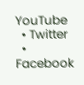YouTube
  • Twitter
  • Facebook